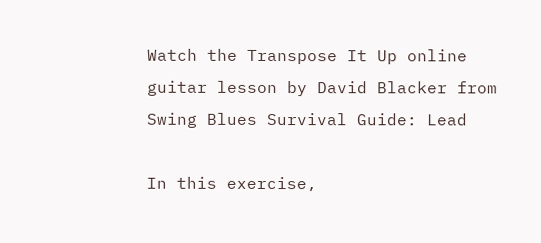Watch the Transpose It Up online guitar lesson by David Blacker from Swing Blues Survival Guide: Lead

In this exercise,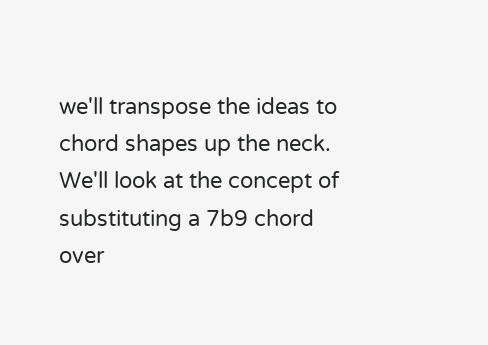we'll transpose the ideas to chord shapes up the neck. We'll look at the concept of substituting a 7b9 chord over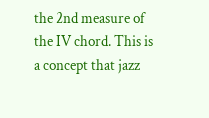the 2nd measure of the IV chord. This is a concept that jazz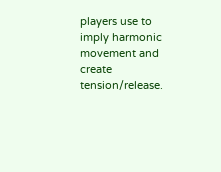players use to imply harmonic movement and create tension/release.